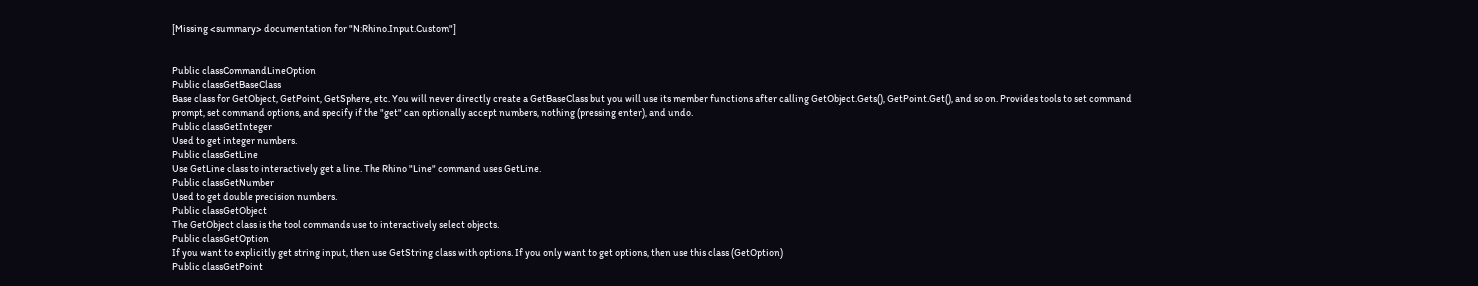[Missing <summary> documentation for "N:Rhino.Input.Custom"]


Public classCommandLineOption
Public classGetBaseClass
Base class for GetObject, GetPoint, GetSphere, etc. You will never directly create a GetBaseClass but you will use its member functions after calling GetObject.Gets(), GetPoint.Get(), and so on. Provides tools to set command prompt, set command options, and specify if the "get" can optionally accept numbers, nothing (pressing enter), and undo.
Public classGetInteger
Used to get integer numbers.
Public classGetLine
Use GetLine class to interactively get a line. The Rhino "Line" command uses GetLine.
Public classGetNumber
Used to get double precision numbers.
Public classGetObject
The GetObject class is the tool commands use to interactively select objects.
Public classGetOption
If you want to explicitly get string input, then use GetString class with options. If you only want to get options, then use this class (GetOption)
Public classGetPoint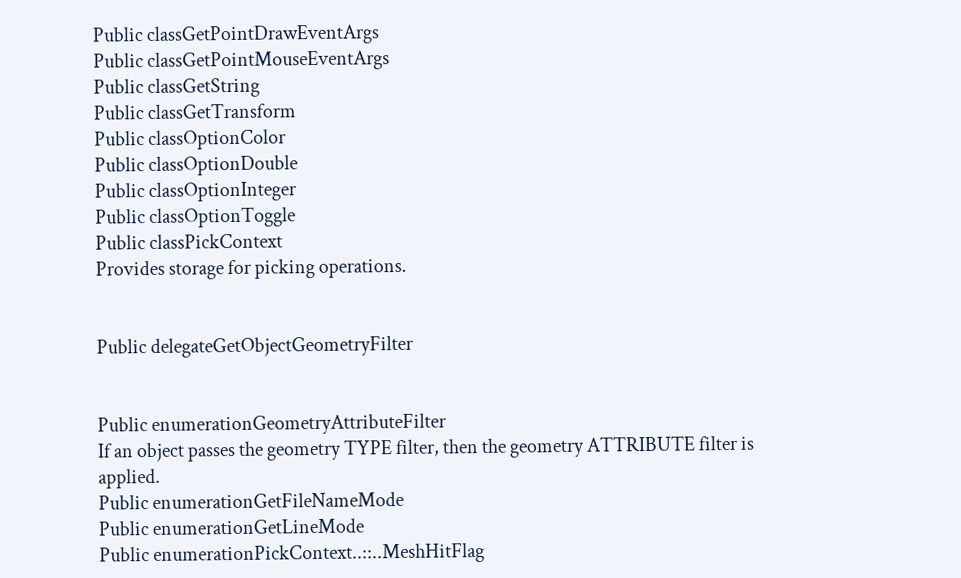Public classGetPointDrawEventArgs
Public classGetPointMouseEventArgs
Public classGetString
Public classGetTransform
Public classOptionColor
Public classOptionDouble
Public classOptionInteger
Public classOptionToggle
Public classPickContext
Provides storage for picking operations.


Public delegateGetObjectGeometryFilter


Public enumerationGeometryAttributeFilter
If an object passes the geometry TYPE filter, then the geometry ATTRIBUTE filter is applied.
Public enumerationGetFileNameMode
Public enumerationGetLineMode
Public enumerationPickContext..::..MeshHitFlag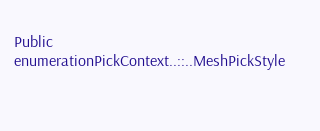Public enumerationPickContext..::..MeshPickStyle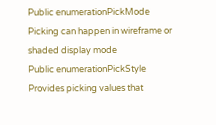Public enumerationPickMode
Picking can happen in wireframe or shaded display mode
Public enumerationPickStyle
Provides picking values that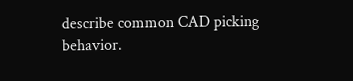describe common CAD picking behavior.